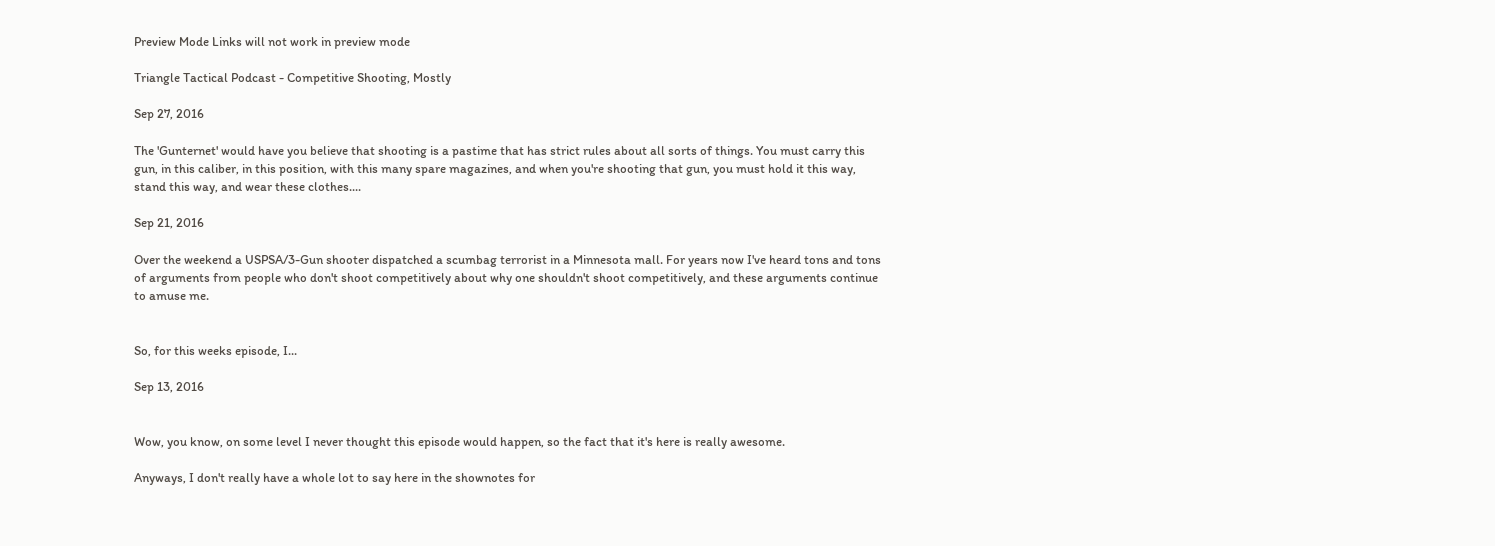Preview Mode Links will not work in preview mode

Triangle Tactical Podcast - Competitive Shooting, Mostly

Sep 27, 2016

The 'Gunternet' would have you believe that shooting is a pastime that has strict rules about all sorts of things. You must carry this gun, in this caliber, in this position, with this many spare magazines, and when you're shooting that gun, you must hold it this way, stand this way, and wear these clothes....

Sep 21, 2016

Over the weekend a USPSA/3-Gun shooter dispatched a scumbag terrorist in a Minnesota mall. For years now I've heard tons and tons of arguments from people who don't shoot competitively about why one shouldn't shoot competitively, and these arguments continue to amuse me.


So, for this weeks episode, I...

Sep 13, 2016


Wow, you know, on some level I never thought this episode would happen, so the fact that it's here is really awesome.

Anyways, I don't really have a whole lot to say here in the shownotes for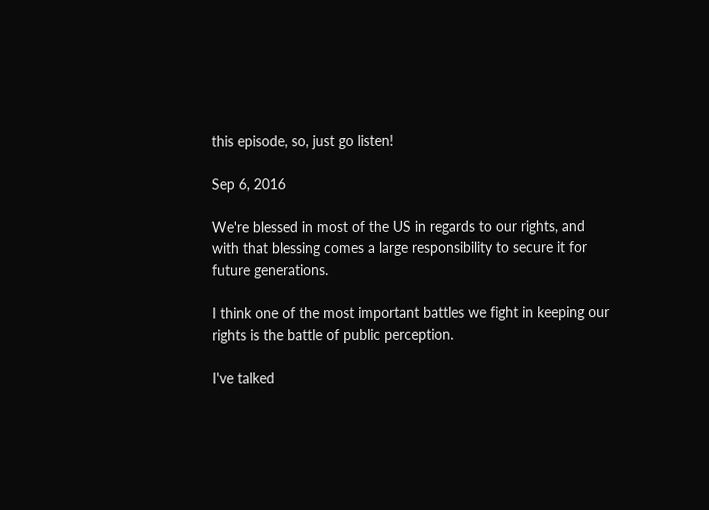this episode, so, just go listen!

Sep 6, 2016

We're blessed in most of the US in regards to our rights, and with that blessing comes a large responsibility to secure it for future generations.

I think one of the most important battles we fight in keeping our rights is the battle of public perception.

I've talked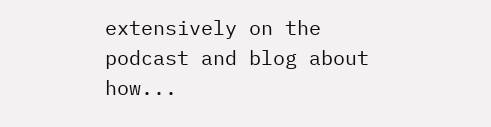extensively on the podcast and blog about how...